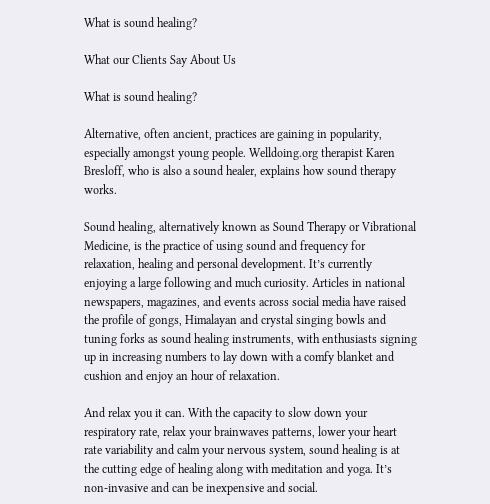What is sound healing?

What our Clients Say About Us

What is sound healing?

Alternative, often ancient, practices are gaining in popularity, especially amongst young people. Welldoing.org therapist Karen Bresloff, who is also a sound healer, explains how sound therapy works.

Sound healing, alternatively known as Sound Therapy or Vibrational Medicine, is the practice of using sound and frequency for relaxation, healing and personal development. It’s currently enjoying a large following and much curiosity. Articles in national newspapers, magazines, and events across social media have raised the profile of gongs, Himalayan and crystal singing bowls and tuning forks as sound healing instruments, with enthusiasts signing up in increasing numbers to lay down with a comfy blanket and cushion and enjoy an hour of relaxation.

And relax you it can. With the capacity to slow down your respiratory rate, relax your brainwaves patterns, lower your heart rate variability and calm your nervous system, sound healing is at the cutting edge of healing along with meditation and yoga. It’s non-invasive and can be inexpensive and social.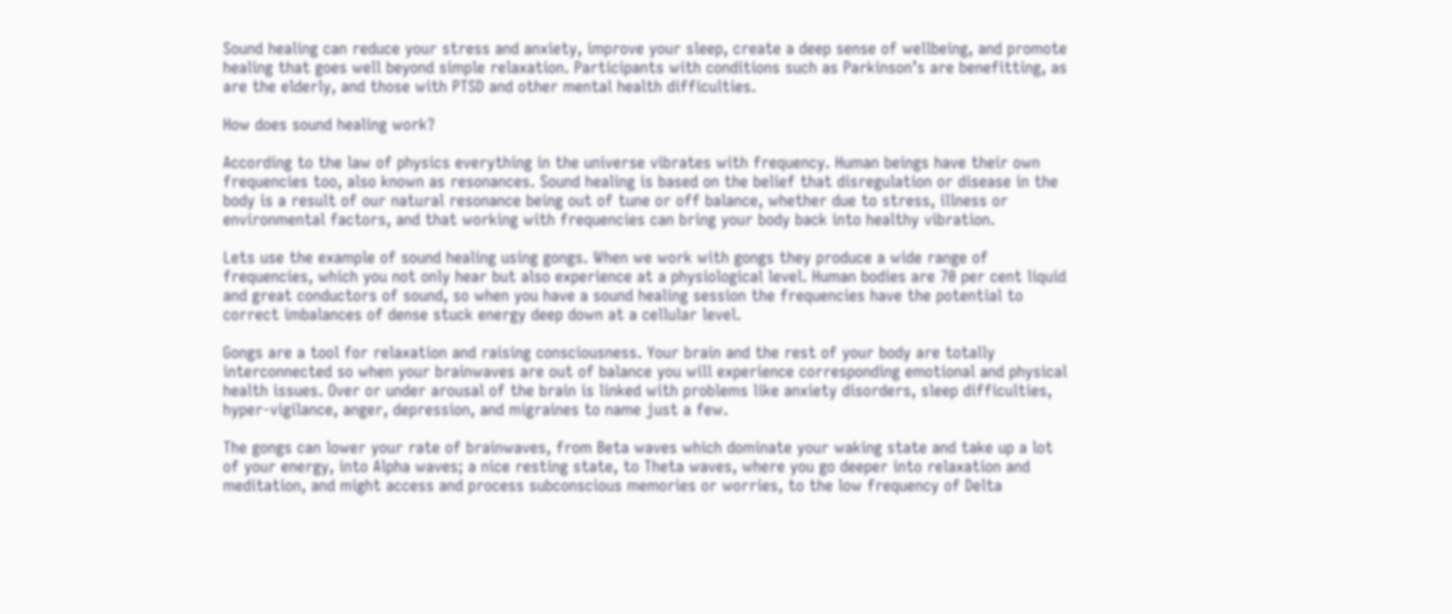Sound healing can reduce your stress and anxiety, improve your sleep, create a deep sense of wellbeing, and promote healing that goes well beyond simple relaxation. Participants with conditions such as Parkinson’s are benefitting, as are the elderly, and those with PTSD and other mental health difficulties.

How does sound healing work?

According to the law of physics everything in the universe vibrates with frequency. Human beings have their own frequencies too, also known as resonances. Sound healing is based on the belief that disregulation or disease in the body is a result of our natural resonance being out of tune or off balance, whether due to stress, illness or environmental factors, and that working with frequencies can bring your body back into healthy vibration.

Lets use the example of sound healing using gongs. When we work with gongs they produce a wide range of frequencies, which you not only hear but also experience at a physiological level. Human bodies are 70 per cent liquid and great conductors of sound, so when you have a sound healing session the frequencies have the potential to correct imbalances of dense stuck energy deep down at a cellular level.

Gongs are a tool for relaxation and raising consciousness. Your brain and the rest of your body are totally interconnected so when your brainwaves are out of balance you will experience corresponding emotional and physical health issues. Over or under arousal of the brain is linked with problems like anxiety disorders, sleep difficulties, hyper-vigilance, anger, depression, and migraines to name just a few.

The gongs can lower your rate of brainwaves, from Beta waves which dominate your waking state and take up a lot of your energy, into Alpha waves; a nice resting state, to Theta waves, where you go deeper into relaxation and meditation, and might access and process subconscious memories or worries, to the low frequency of Delta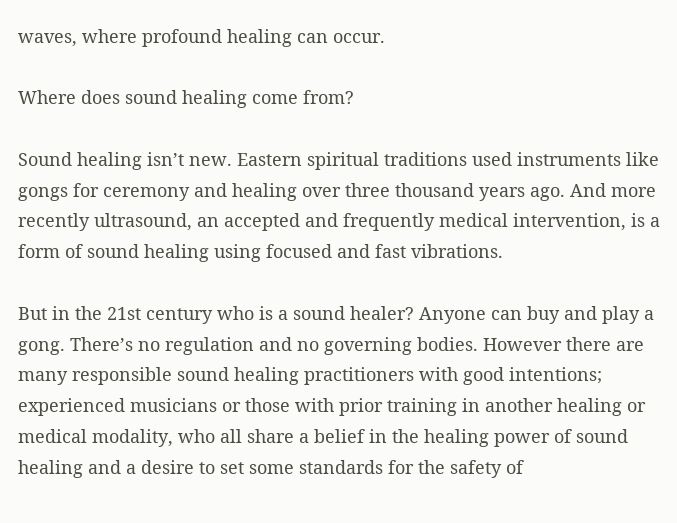waves, where profound healing can occur.

Where does sound healing come from?

Sound healing isn’t new. Eastern spiritual traditions used instruments like gongs for ceremony and healing over three thousand years ago. And more recently ultrasound, an accepted and frequently medical intervention, is a form of sound healing using focused and fast vibrations.

But in the 21st century who is a sound healer? Anyone can buy and play a gong. There’s no regulation and no governing bodies. However there are many responsible sound healing practitioners with good intentions; experienced musicians or those with prior training in another healing or medical modality, who all share a belief in the healing power of sound healing and a desire to set some standards for the safety of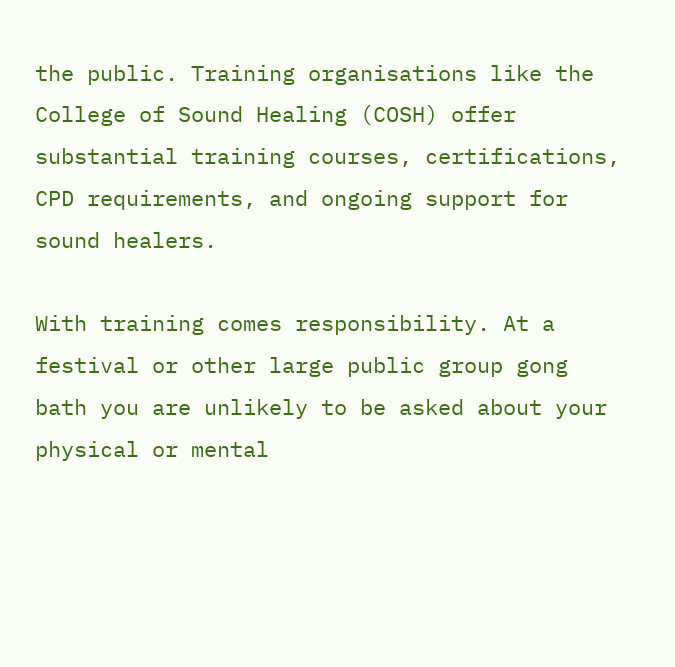the public. Training organisations like the College of Sound Healing (COSH) offer substantial training courses, certifications, CPD requirements, and ongoing support for sound healers.

With training comes responsibility. At a festival or other large public group gong bath you are unlikely to be asked about your physical or mental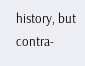history, but contra-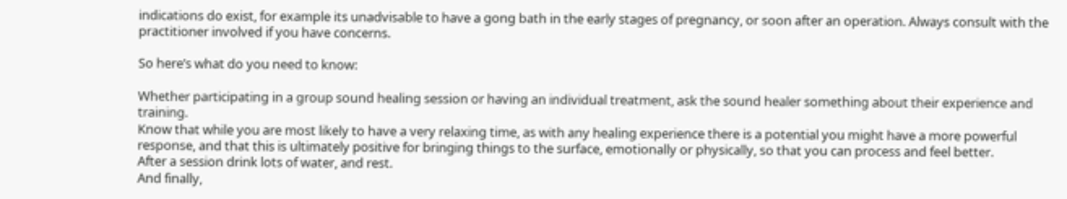indications do exist, for example its unadvisable to have a gong bath in the early stages of pregnancy, or soon after an operation. Always consult with the practitioner involved if you have concerns.

So here’s what do you need to know:

Whether participating in a group sound healing session or having an individual treatment, ask the sound healer something about their experience and training.
Know that while you are most likely to have a very relaxing time, as with any healing experience there is a potential you might have a more powerful response, and that this is ultimately positive for bringing things to the surface, emotionally or physically, so that you can process and feel better.
After a session drink lots of water, and rest.
And finally,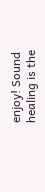enjoy! Sound healing is the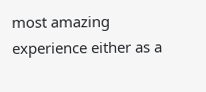most amazing experience either as a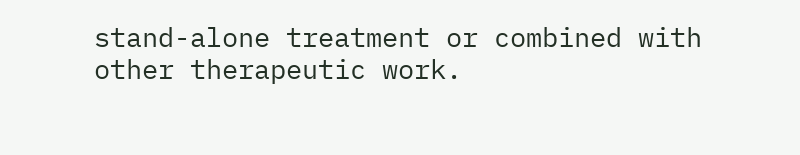stand-alone treatment or combined with other therapeutic work.